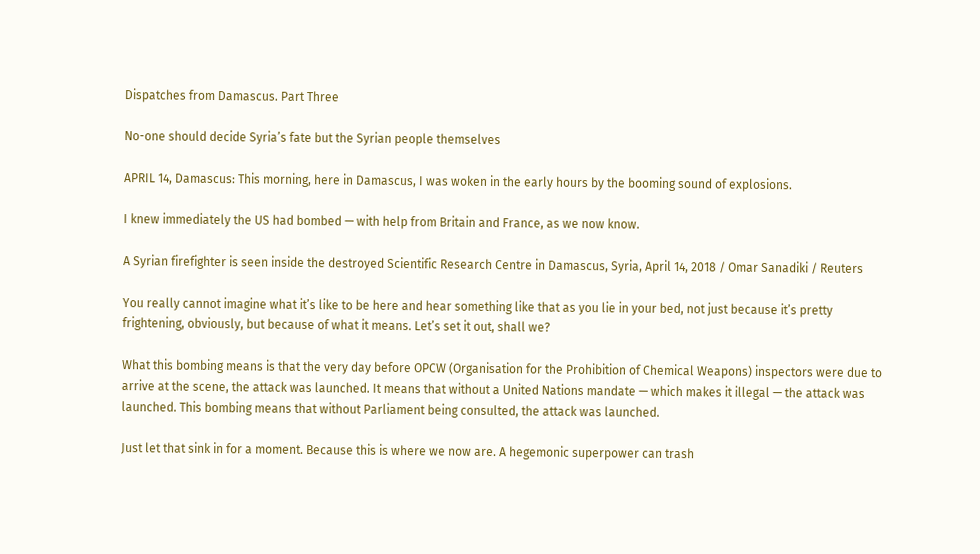Dispatches from Damascus. Part Three

No-one should decide Syria’s fate but the Syrian people themselves

APRIL 14, Damascus: This morning, here in Damascus, I was woken in the early hours by the booming sound of explosions.

I knew immediately the US had bombed — with help from Britain and France, as we now know.

A Syrian firefighter is seen inside the destroyed Scientific Research Centre in Damascus, Syria, April 14, 2018 / Omar Sanadiki / Reuters

You really cannot imagine what it’s like to be here and hear something like that as you lie in your bed, not just because it’s pretty frightening, obviously, but because of what it means. Let’s set it out, shall we?

What this bombing means is that the very day before OPCW (Organisation for the Prohibition of Chemical Weapons) inspectors were due to arrive at the scene, the attack was launched. It means that without a United Nations mandate — which makes it illegal — the attack was launched. This bombing means that without Parliament being consulted, the attack was launched.

Just let that sink in for a moment. Because this is where we now are. A hegemonic superpower can trash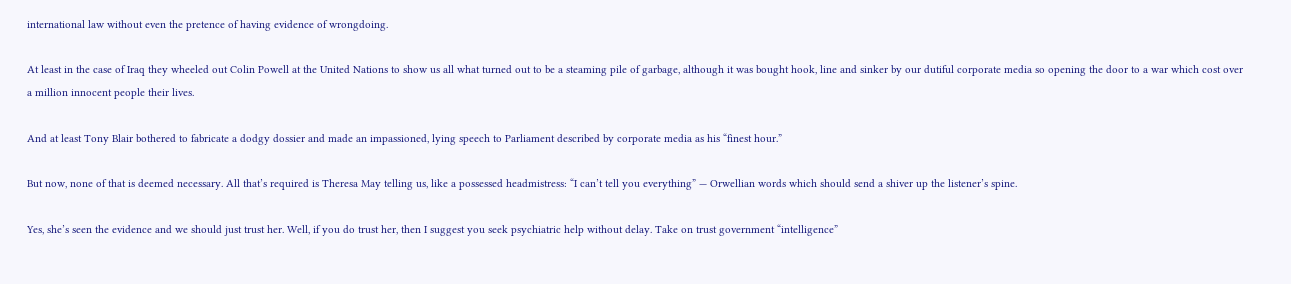international law without even the pretence of having evidence of wrongdoing.

At least in the case of Iraq they wheeled out Colin Powell at the United Nations to show us all what turned out to be a steaming pile of garbage, although it was bought hook, line and sinker by our dutiful corporate media so opening the door to a war which cost over a million innocent people their lives.

And at least Tony Blair bothered to fabricate a dodgy dossier and made an impassioned, lying speech to Parliament described by corporate media as his “finest hour.”

But now, none of that is deemed necessary. All that’s required is Theresa May telling us, like a possessed headmistress: “I can’t tell you everything” — Orwellian words which should send a shiver up the listener’s spine.

Yes, she’s seen the evidence and we should just trust her. Well, if you do trust her, then I suggest you seek psychiatric help without delay. Take on trust government “intelligence”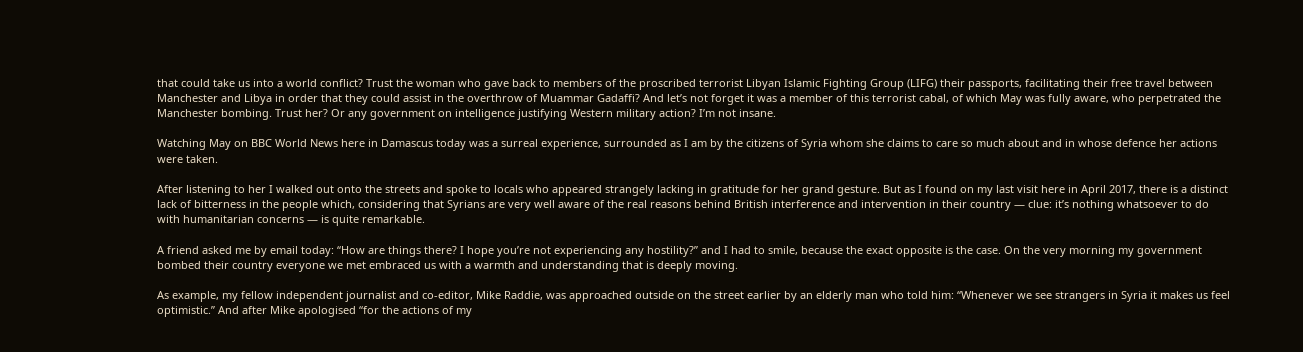that could take us into a world conflict? Trust the woman who gave back to members of the proscribed terrorist Libyan Islamic Fighting Group (LIFG) their passports, facilitating their free travel between Manchester and Libya in order that they could assist in the overthrow of Muammar Gadaffi? And let’s not forget it was a member of this terrorist cabal, of which May was fully aware, who perpetrated the Manchester bombing. Trust her? Or any government on intelligence justifying Western military action? I’m not insane.

Watching May on BBC World News here in Damascus today was a surreal experience, surrounded as I am by the citizens of Syria whom she claims to care so much about and in whose defence her actions were taken.

After listening to her I walked out onto the streets and spoke to locals who appeared strangely lacking in gratitude for her grand gesture. But as I found on my last visit here in April 2017, there is a distinct lack of bitterness in the people which, considering that Syrians are very well aware of the real reasons behind British interference and intervention in their country — clue: it’s nothing whatsoever to do with humanitarian concerns — is quite remarkable.

A friend asked me by email today: “How are things there? I hope you’re not experiencing any hostility?” and I had to smile, because the exact opposite is the case. On the very morning my government bombed their country everyone we met embraced us with a warmth and understanding that is deeply moving.

As example, my fellow independent journalist and co-editor, Mike Raddie, was approached outside on the street earlier by an elderly man who told him: “Whenever we see strangers in Syria it makes us feel optimistic.” And after Mike apologised “for the actions of my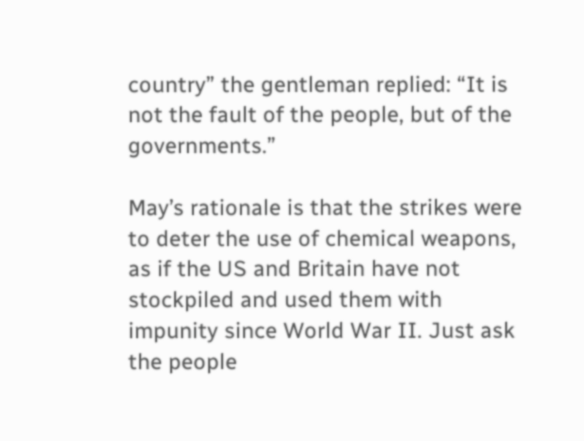country” the gentleman replied: “It is not the fault of the people, but of the governments.”

May’s rationale is that the strikes were to deter the use of chemical weapons, as if the US and Britain have not stockpiled and used them with impunity since World War II. Just ask the people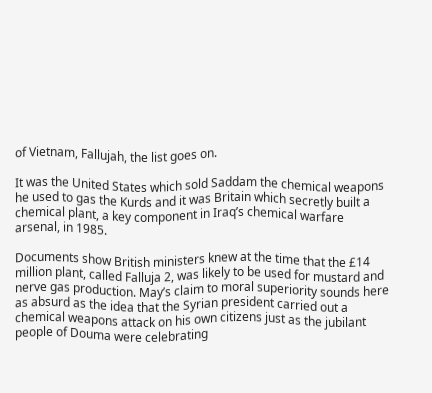of Vietnam, Fallujah, the list goes on.

It was the United States which sold Saddam the chemical weapons he used to gas the Kurds and it was Britain which secretly built a chemical plant, a key component in Iraq’s chemical warfare arsenal, in 1985.

Documents show British ministers knew at the time that the £14 million plant, called Falluja 2, was likely to be used for mustard and nerve gas production. May’s claim to moral superiority sounds here as absurd as the idea that the Syrian president carried out a chemical weapons attack on his own citizens just as the jubilant people of Douma were celebrating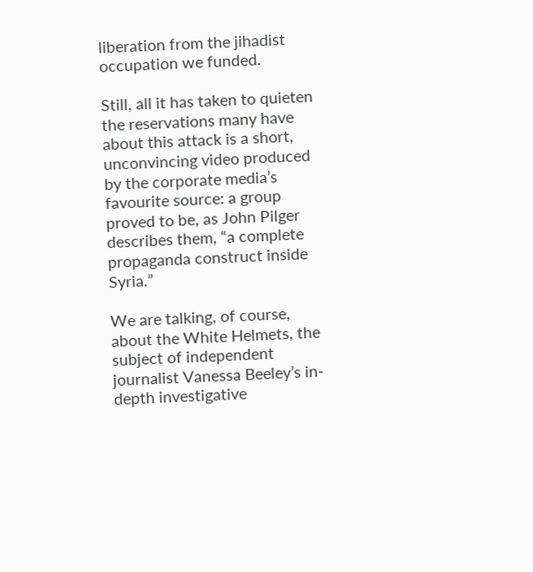liberation from the jihadist occupation we funded.

Still, all it has taken to quieten the reservations many have about this attack is a short, unconvincing video produced by the corporate media’s favourite source: a group proved to be, as John Pilger describes them, “a complete propaganda construct inside Syria.”

We are talking, of course, about the White Helmets, the subject of independent journalist Vanessa Beeley’s in-depth investigative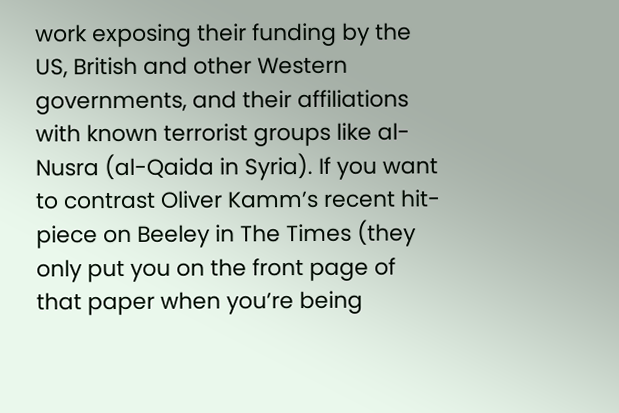work exposing their funding by the US, British and other Western governments, and their affiliations with known terrorist groups like al-Nusra (al-Qaida in Syria). If you want to contrast Oliver Kamm’s recent hit-piece on Beeley in The Times (they only put you on the front page of that paper when you’re being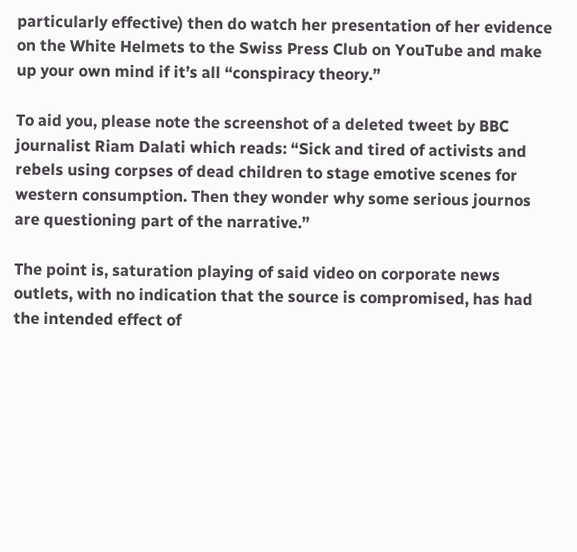particularly effective) then do watch her presentation of her evidence on the White Helmets to the Swiss Press Club on YouTube and make up your own mind if it’s all “conspiracy theory.”

To aid you, please note the screenshot of a deleted tweet by BBC journalist Riam Dalati which reads: “Sick and tired of activists and rebels using corpses of dead children to stage emotive scenes for western consumption. Then they wonder why some serious journos are questioning part of the narrative.”

The point is, saturation playing of said video on corporate news outlets, with no indication that the source is compromised, has had the intended effect of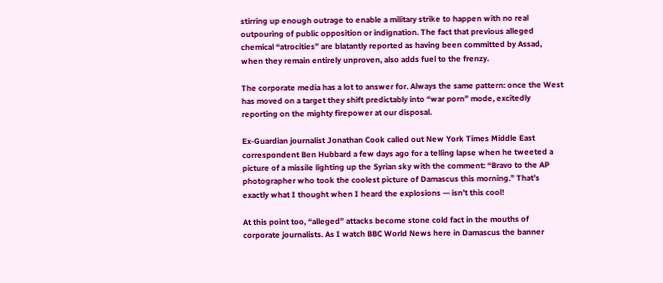stirring up enough outrage to enable a military strike to happen with no real outpouring of public opposition or indignation. The fact that previous alleged chemical “atrocities” are blatantly reported as having been committed by Assad, when they remain entirely unproven, also adds fuel to the frenzy.

The corporate media has a lot to answer for. Always the same pattern: once the West has moved on a target they shift predictably into “war porn” mode, excitedly reporting on the mighty firepower at our disposal.

Ex-Guardian journalist Jonathan Cook called out New York Times Middle East correspondent Ben Hubbard a few days ago for a telling lapse when he tweeted a picture of a missile lighting up the Syrian sky with the comment: “Bravo to the AP photographer who took the coolest picture of Damascus this morning.” That’s exactly what I thought when I heard the explosions — isn’t this cool!

At this point too, “alleged” attacks become stone cold fact in the mouths of corporate journalists. As I watch BBC World News here in Damascus the banner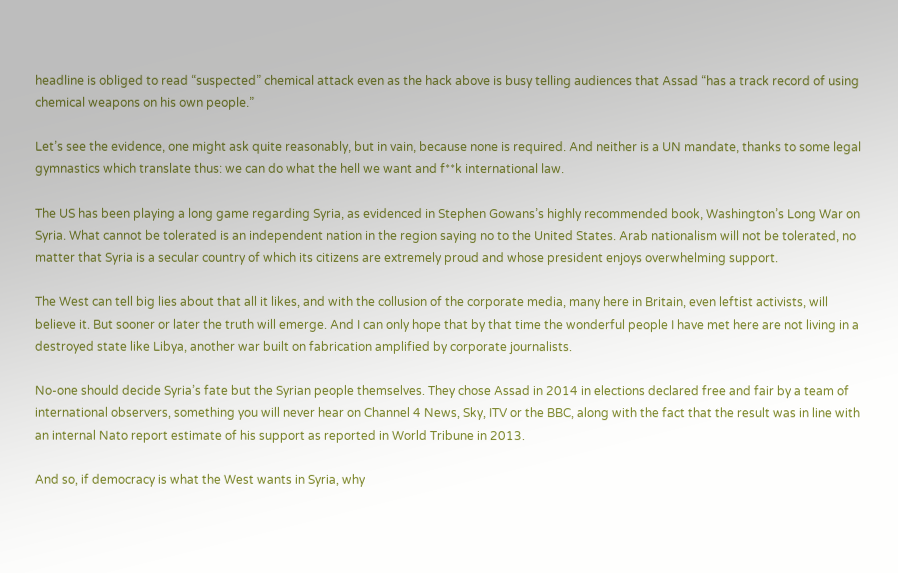headline is obliged to read “suspected” chemical attack even as the hack above is busy telling audiences that Assad “has a track record of using chemical weapons on his own people.”

Let’s see the evidence, one might ask quite reasonably, but in vain, because none is required. And neither is a UN mandate, thanks to some legal gymnastics which translate thus: we can do what the hell we want and f**k international law.

The US has been playing a long game regarding Syria, as evidenced in Stephen Gowans’s highly recommended book, Washington’s Long War on Syria. What cannot be tolerated is an independent nation in the region saying no to the United States. Arab nationalism will not be tolerated, no matter that Syria is a secular country of which its citizens are extremely proud and whose president enjoys overwhelming support.

The West can tell big lies about that all it likes, and with the collusion of the corporate media, many here in Britain, even leftist activists, will believe it. But sooner or later the truth will emerge. And I can only hope that by that time the wonderful people I have met here are not living in a destroyed state like Libya, another war built on fabrication amplified by corporate journalists.

No-one should decide Syria’s fate but the Syrian people themselves. They chose Assad in 2014 in elections declared free and fair by a team of international observers, something you will never hear on Channel 4 News, Sky, ITV or the BBC, along with the fact that the result was in line with an internal Nato report estimate of his support as reported in World Tribune in 2013.

And so, if democracy is what the West wants in Syria, why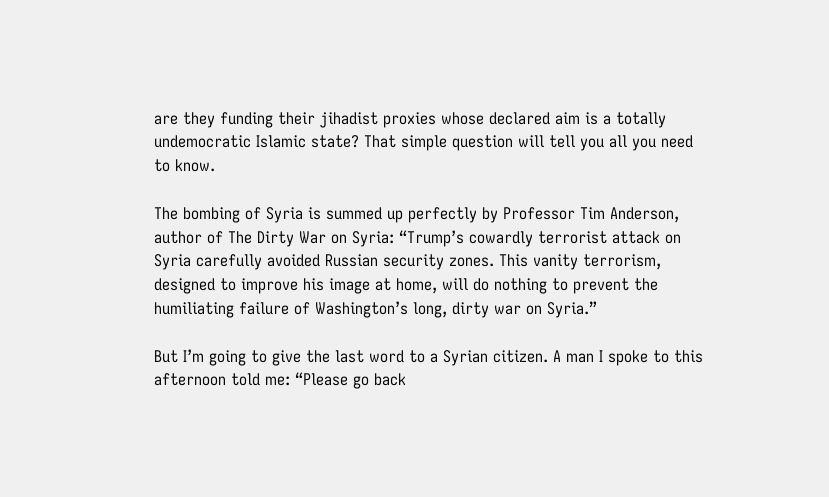are they funding their jihadist proxies whose declared aim is a totally undemocratic Islamic state? That simple question will tell you all you need to know.

The bombing of Syria is summed up perfectly by Professor Tim Anderson, author of The Dirty War on Syria: “Trump’s cowardly terrorist attack on Syria carefully avoided Russian security zones. This vanity terrorism, designed to improve his image at home, will do nothing to prevent the humiliating failure of Washington’s long, dirty war on Syria.”

But I’m going to give the last word to a Syrian citizen. A man I spoke to this afternoon told me: “Please go back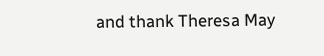and thank Theresa May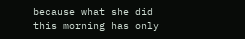because what she did this morning has only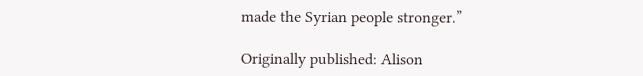made the Syrian people stronger.”

Originally published: Alison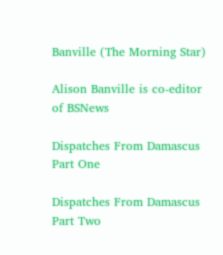Banville (The Morning Star)

Alison Banville is co-editor of BSNews

Dispatches From Damascus Part One

Dispatches From Damascus Part Two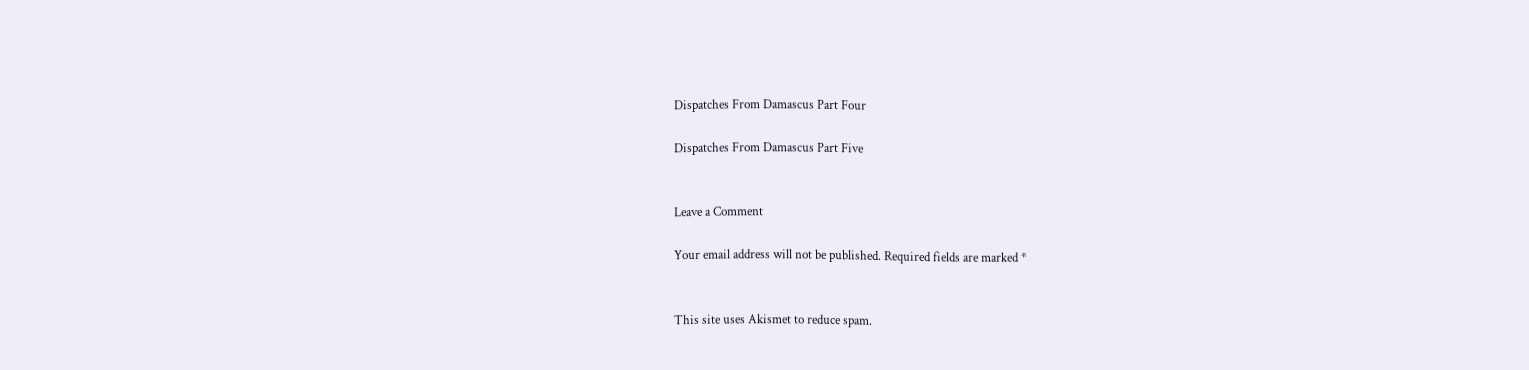Dispatches From Damascus Part Four

Dispatches From Damascus Part Five


Leave a Comment

Your email address will not be published. Required fields are marked *


This site uses Akismet to reduce spam.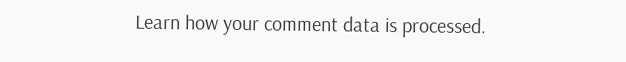Learn how your comment data is processed.